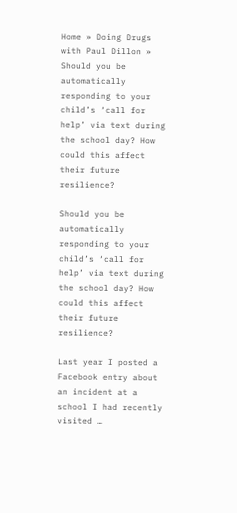Home » Doing Drugs with Paul Dillon » Should you be automatically responding to your child’s ‘call for help’ via text during the school day? How could this affect their future resilience?

Should you be automatically responding to your child’s ‘call for help’ via text during the school day? How could this affect their future resilience?

Last year I posted a Facebook entry about an incident at a school I had recently visited …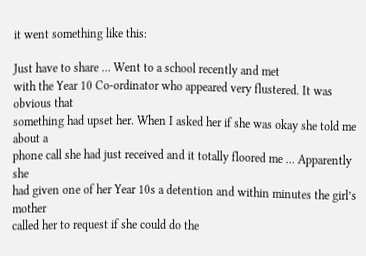it went something like this:

Just have to share … Went to a school recently and met
with the Year 10 Co-ordinator who appeared very flustered. It was obvious that
something had upset her. When I asked her if she was okay she told me about a
phone call she had just received and it totally floored me … Apparently she
had given one of her Year 10s a detention and within minutes the girl’s mother
called her to request if she could do the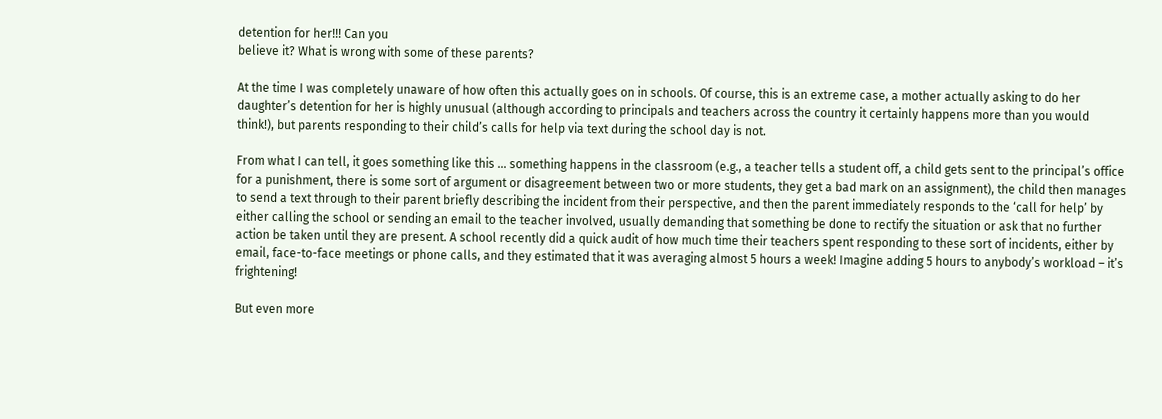detention for her!!! Can you
believe it? What is wrong with some of these parents?

At the time I was completely unaware of how often this actually goes on in schools. Of course, this is an extreme case, a mother actually asking to do her daughter’s detention for her is highly unusual (although according to principals and teachers across the country it certainly happens more than you would think!), but parents responding to their child’s calls for help via text during the school day is not.

From what I can tell, it goes something like this … something happens in the classroom (e.g., a teacher tells a student off, a child gets sent to the principal’s office for a punishment, there is some sort of argument or disagreement between two or more students, they get a bad mark on an assignment), the child then manages to send a text through to their parent briefly describing the incident from their perspective, and then the parent immediately responds to the ‘call for help’ by either calling the school or sending an email to the teacher involved, usually demanding that something be done to rectify the situation or ask that no further action be taken until they are present. A school recently did a quick audit of how much time their teachers spent responding to these sort of incidents, either by email, face-to-face meetings or phone calls, and they estimated that it was averaging almost 5 hours a week! Imagine adding 5 hours to anybody’s workload – it’s frightening!

But even more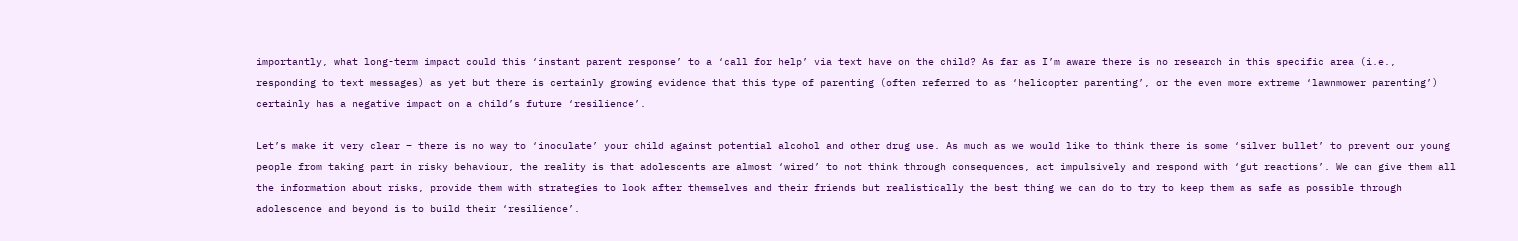importantly, what long-term impact could this ‘instant parent response’ to a ‘call for help’ via text have on the child? As far as I’m aware there is no research in this specific area (i.e., responding to text messages) as yet but there is certainly growing evidence that this type of parenting (often referred to as ‘helicopter parenting’, or the even more extreme ‘lawnmower parenting’) certainly has a negative impact on a child’s future ‘resilience’.

Let’s make it very clear – there is no way to ‘inoculate’ your child against potential alcohol and other drug use. As much as we would like to think there is some ‘silver bullet’ to prevent our young people from taking part in risky behaviour, the reality is that adolescents are almost ‘wired’ to not think through consequences, act impulsively and respond with ‘gut reactions’. We can give them all the information about risks, provide them with strategies to look after themselves and their friends but realistically the best thing we can do to try to keep them as safe as possible through adolescence and beyond is to build their ‘resilience’.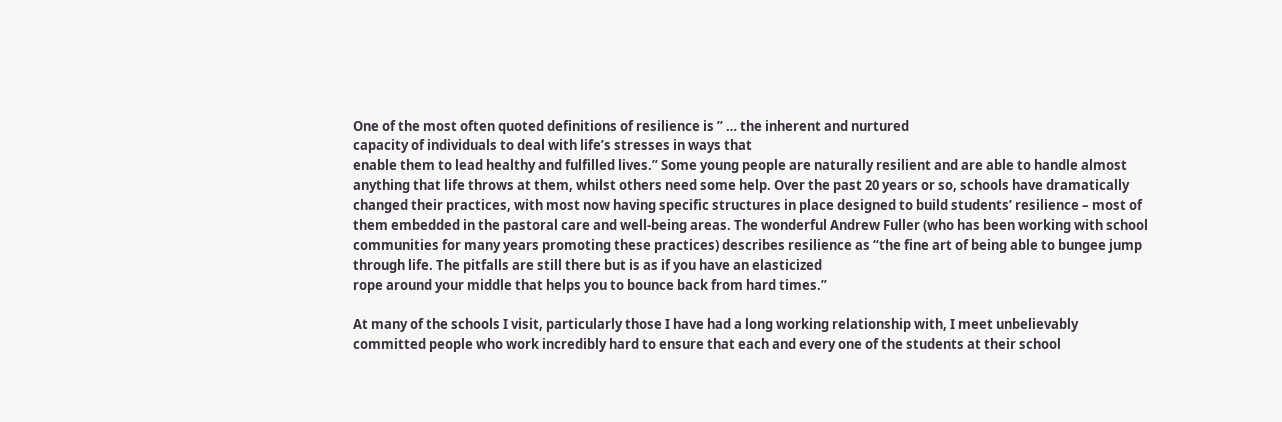One of the most often quoted definitions of resilience is ” … the inherent and nurtured
capacity of individuals to deal with life’s stresses in ways that
enable them to lead healthy and fulfilled lives.” Some young people are naturally resilient and are able to handle almost anything that life throws at them, whilst others need some help. Over the past 20 years or so, schools have dramatically changed their practices, with most now having specific structures in place designed to build students’ resilience – most of them embedded in the pastoral care and well-being areas. The wonderful Andrew Fuller (who has been working with school communities for many years promoting these practices) describes resilience as “the fine art of being able to bungee jump
through life. The pitfalls are still there but is as if you have an elasticized
rope around your middle that helps you to bounce back from hard times.”

At many of the schools I visit, particularly those I have had a long working relationship with, I meet unbelievably committed people who work incredibly hard to ensure that each and every one of the students at their school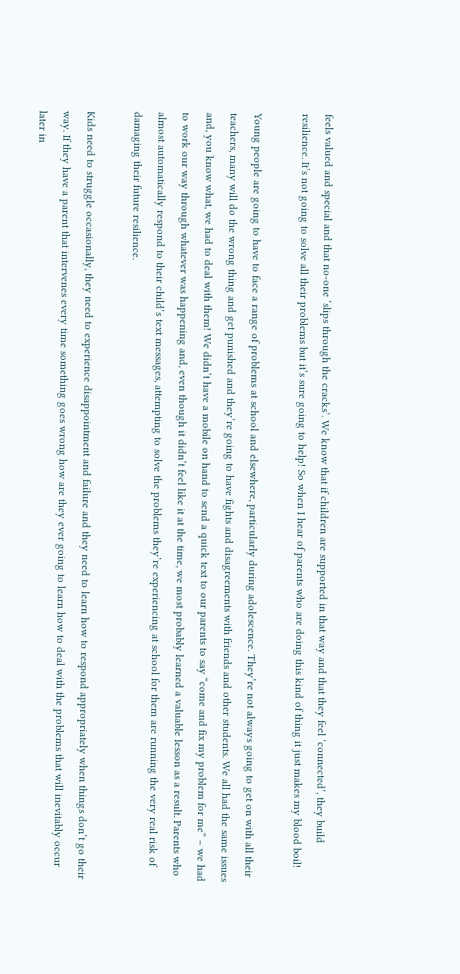feels valued and special and that no-one ‘slips through the cracks’. We know that if children are supported in that way and that they feel ‘connected’, they build resilience. It’s not going to solve all their problems but it’s sure going to help! So when I hear of parents who are doing this kind of thing it just makes my blood boil!

Young people are going to have to face a range of problems at school and elsewhere, particularly during adolescence. They’re not always going to get on with all their teachers, many will do the wrong thing and get punished and they’re going to have fights and disagreements with friends and other students. We all had the same issues and, you know what, we had to deal with them! We didn’t have a mobile on hand to send a quick text to our parents to say “come and fix my problem for me” – we had to work our way through whatever was happening and, even though it didn’t feel like it at the time, we most probably learned a valuable lesson as a result. Parents who almost automatically respond to their child’s text messages, attempting to solve the problems they’re experiencing at school for them are running the very real risk of damaging their future resilience.

Kids need to struggle occasionally, they need to experience disappointment and failure and they need to learn how to respond appropriately when things don’t go their way. If they have a parent that intervenes every time something goes wrong how are they ever going to learn how to deal with the problems that will inevitably occur later in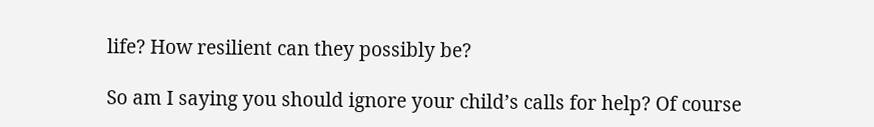life? How resilient can they possibly be?

So am I saying you should ignore your child’s calls for help? Of course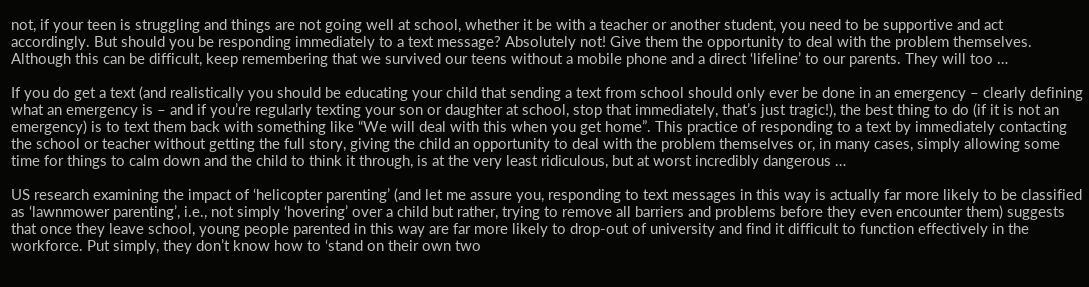not, if your teen is struggling and things are not going well at school, whether it be with a teacher or another student, you need to be supportive and act accordingly. But should you be responding immediately to a text message? Absolutely not! Give them the opportunity to deal with the problem themselves. Although this can be difficult, keep remembering that we survived our teens without a mobile phone and a direct ‘lifeline’ to our parents. They will too …

If you do get a text (and realistically you should be educating your child that sending a text from school should only ever be done in an emergency – clearly defining what an emergency is – and if you’re regularly texting your son or daughter at school, stop that immediately, that’s just tragic!), the best thing to do (if it is not an emergency) is to text them back with something like “We will deal with this when you get home”. This practice of responding to a text by immediately contacting the school or teacher without getting the full story, giving the child an opportunity to deal with the problem themselves or, in many cases, simply allowing some time for things to calm down and the child to think it through, is at the very least ridiculous, but at worst incredibly dangerous …

US research examining the impact of ‘helicopter parenting’ (and let me assure you, responding to text messages in this way is actually far more likely to be classified as ‘lawnmower parenting’, i.e., not simply ‘hovering’ over a child but rather, trying to remove all barriers and problems before they even encounter them) suggests that once they leave school, young people parented in this way are far more likely to drop-out of university and find it difficult to function effectively in the workforce. Put simply, they don’t know how to ‘stand on their own two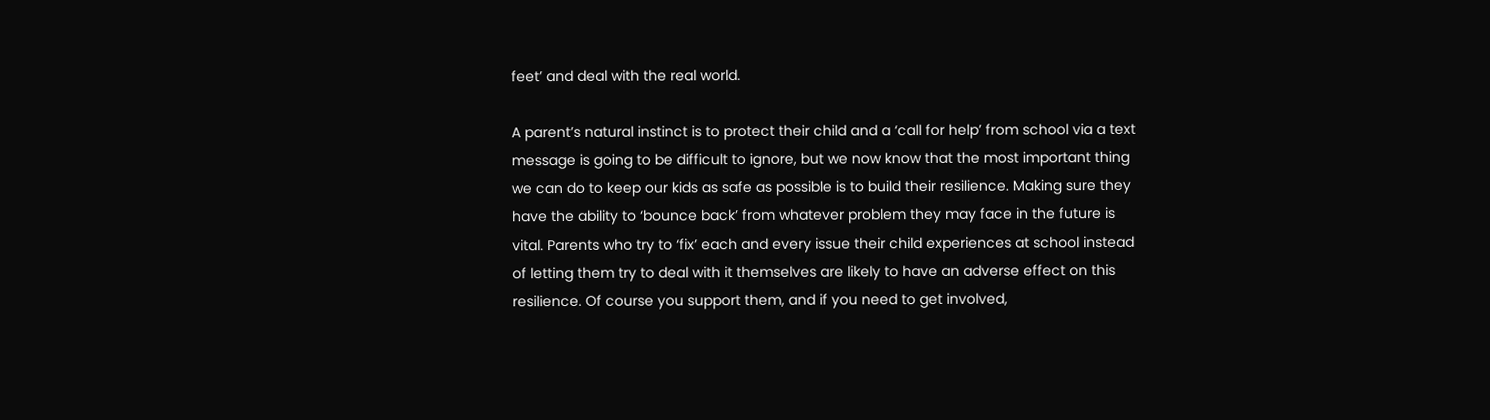feet’ and deal with the real world.

A parent’s natural instinct is to protect their child and a ‘call for help’ from school via a text message is going to be difficult to ignore, but we now know that the most important thing we can do to keep our kids as safe as possible is to build their resilience. Making sure they have the ability to ‘bounce back’ from whatever problem they may face in the future is vital. Parents who try to ‘fix’ each and every issue their child experiences at school instead of letting them try to deal with it themselves are likely to have an adverse effect on this resilience. Of course you support them, and if you need to get involved,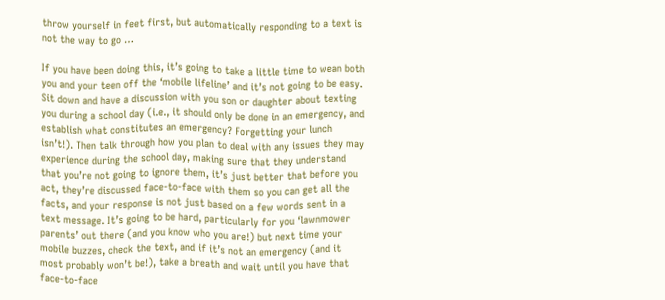throw yourself in feet first, but automatically responding to a text is not the way to go …

If you have been doing this, it’s going to take a little time to wean both you and your teen off the ‘mobile lifeline’ and it’s not going to be easy. Sit down and have a discussion with you son or daughter about texting you during a school day (i.e., it should only be done in an emergency, and establish what constitutes an emergency? Forgetting your lunch isn’t!). Then talk through how you plan to deal with any issues they may experience during the school day, making sure that they understand that you’re not going to ignore them, it’s just better that before you act, they’re discussed face-to-face with them so you can get all the facts, and your response is not just based on a few words sent in a text message. It’s going to be hard, particularly for you ‘lawnmower parents’ out there (and you know who you are!) but next time your mobile buzzes, check the text, and if it’s not an emergency (and it most probably won’t be!), take a breath and wait until you have that face-to-face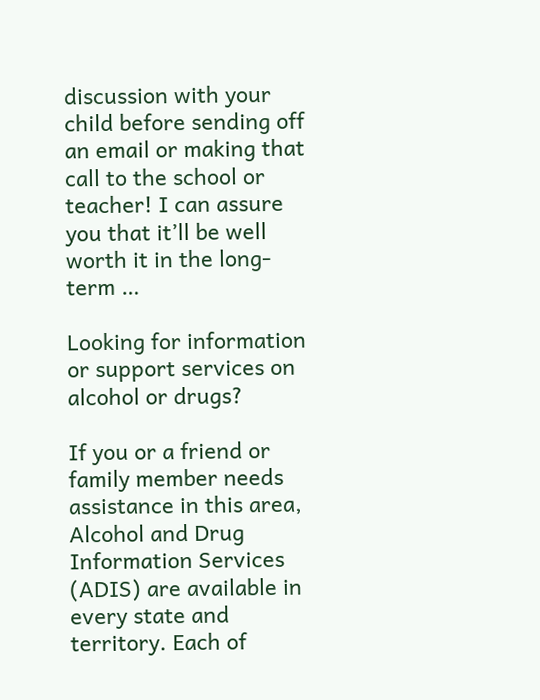discussion with your child before sending off an email or making that call to the school or teacher! I can assure you that it’ll be well worth it in the long-term …

Looking for information or support services on alcohol or drugs?

If you or a friend or family member needs assistance in this area, Alcohol and Drug Information Services (ADIS) are available in every state and territory. Each of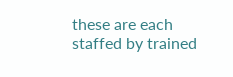these are each staffed by trained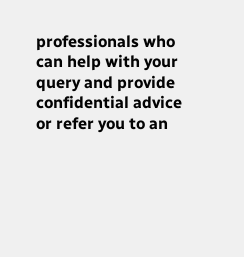professionals who can help with your query and provide confidential advice or refer you to an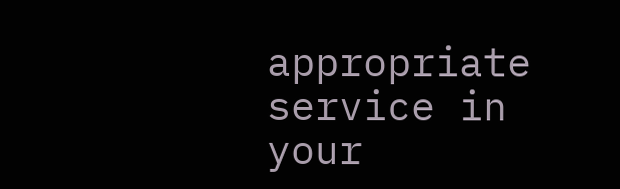appropriate service in your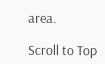area.

Scroll to Top